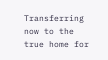Transferring now to the true home for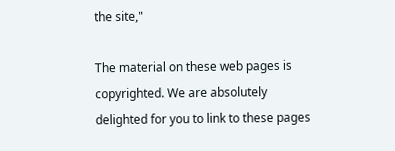the site,"

The material on these web pages is copyrighted. We are absolutely delighted for you to link to these pages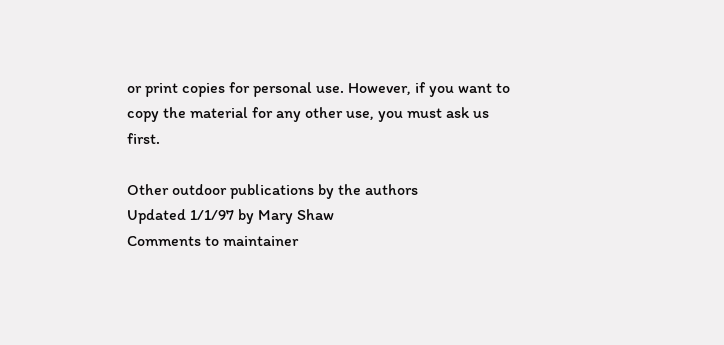or print copies for personal use. However, if you want to copy the material for any other use, you must ask us first.

Other outdoor publications by the authors
Updated 1/1/97 by Mary Shaw
Comments to maintainer